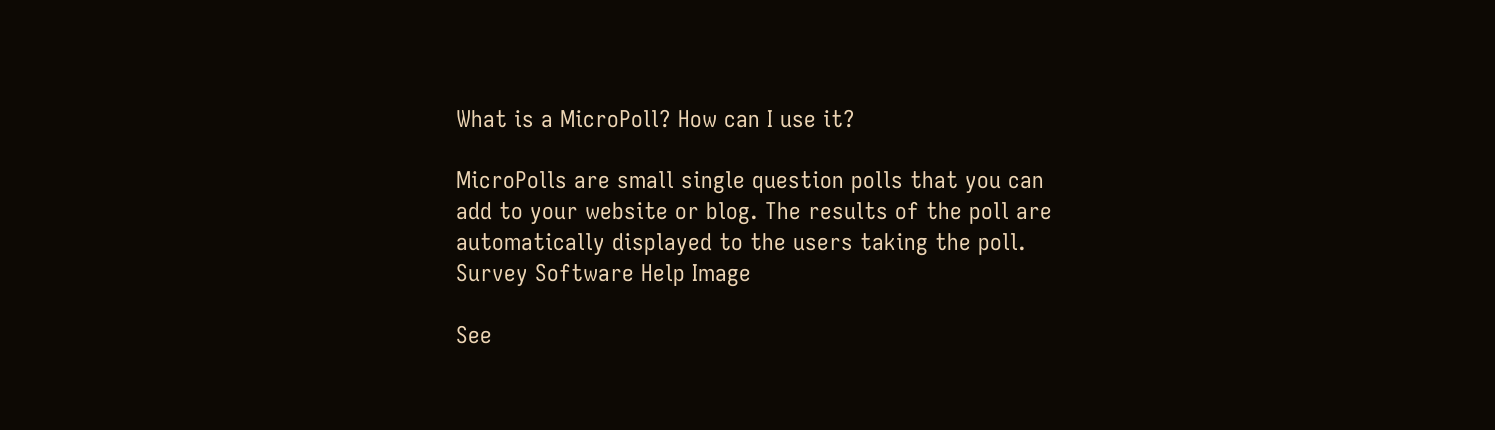What is a MicroPoll? How can I use it?

MicroPolls are small single question polls that you can add to your website or blog. The results of the poll are automatically displayed to the users taking the poll.
Survey Software Help Image

See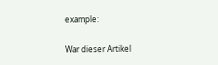example:

War dieser Artikel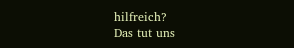hilfreich?
Das tut uns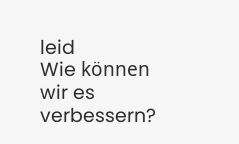leid
Wie können wir es verbessern?